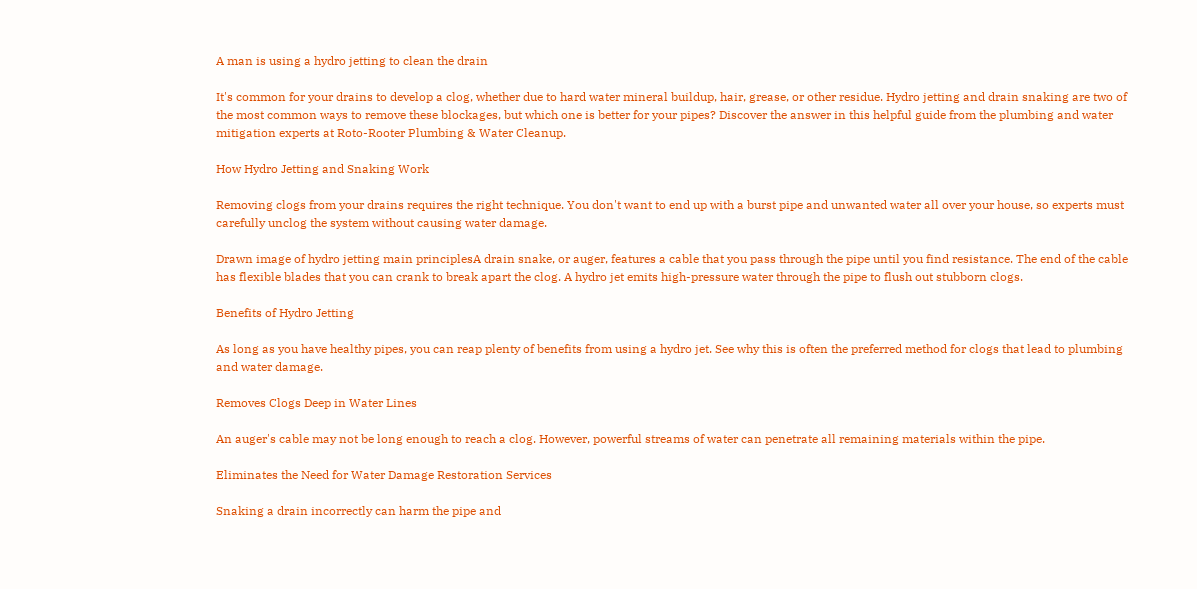A man is using a hydro jetting to clean the drain

It's common for your drains to develop a clog, whether due to hard water mineral buildup, hair, grease, or other residue. Hydro jetting and drain snaking are two of the most common ways to remove these blockages, but which one is better for your pipes? Discover the answer in this helpful guide from the plumbing and water mitigation experts at Roto-Rooter Plumbing & Water Cleanup.

How Hydro Jetting and Snaking Work

Removing clogs from your drains requires the right technique. You don't want to end up with a burst pipe and unwanted water all over your house, so experts must carefully unclog the system without causing water damage.

Drawn image of hydro jetting main principlesA drain snake, or auger, features a cable that you pass through the pipe until you find resistance. The end of the cable has flexible blades that you can crank to break apart the clog. A hydro jet emits high-pressure water through the pipe to flush out stubborn clogs.

Benefits of Hydro Jetting

As long as you have healthy pipes, you can reap plenty of benefits from using a hydro jet. See why this is often the preferred method for clogs that lead to plumbing and water damage.

Removes Clogs Deep in Water Lines

An auger's cable may not be long enough to reach a clog. However, powerful streams of water can penetrate all remaining materials within the pipe.

Eliminates the Need for Water Damage Restoration Services

Snaking a drain incorrectly can harm the pipe and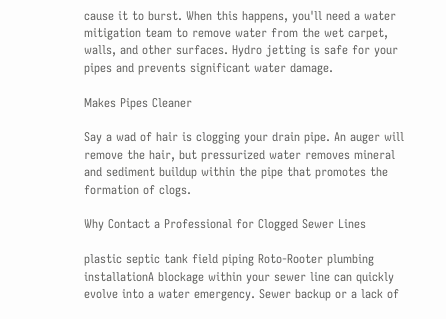cause it to burst. When this happens, you'll need a water mitigation team to remove water from the wet carpet, walls, and other surfaces. Hydro jetting is safe for your pipes and prevents significant water damage.

Makes Pipes Cleaner

Say a wad of hair is clogging your drain pipe. An auger will remove the hair, but pressurized water removes mineral and sediment buildup within the pipe that promotes the formation of clogs.

Why Contact a Professional for Clogged Sewer Lines

plastic septic tank field piping Roto-Rooter plumbing installationA blockage within your sewer line can quickly evolve into a water emergency. Sewer backup or a lack of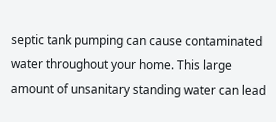septic tank pumping can cause contaminated water throughout your home. This large amount of unsanitary standing water can lead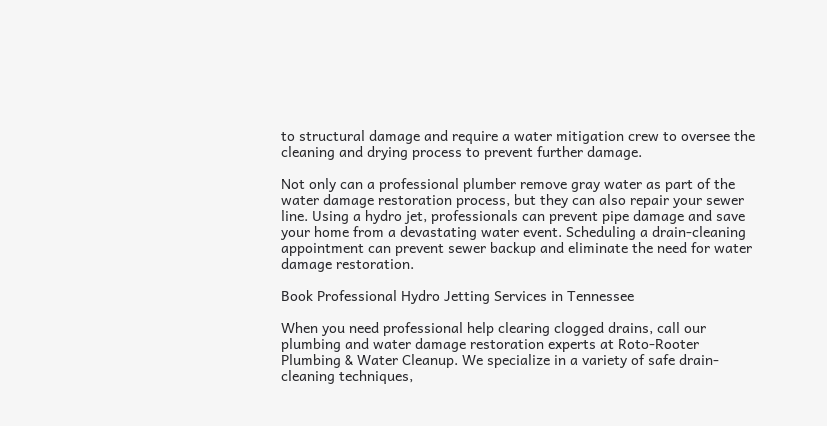to structural damage and require a water mitigation crew to oversee the cleaning and drying process to prevent further damage.

Not only can a professional plumber remove gray water as part of the water damage restoration process, but they can also repair your sewer line. Using a hydro jet, professionals can prevent pipe damage and save your home from a devastating water event. Scheduling a drain-cleaning appointment can prevent sewer backup and eliminate the need for water damage restoration.

Book Professional Hydro Jetting Services in Tennessee

When you need professional help clearing clogged drains, call our plumbing and water damage restoration experts at Roto-Rooter Plumbing & Water Cleanup. We specialize in a variety of safe drain-cleaning techniques,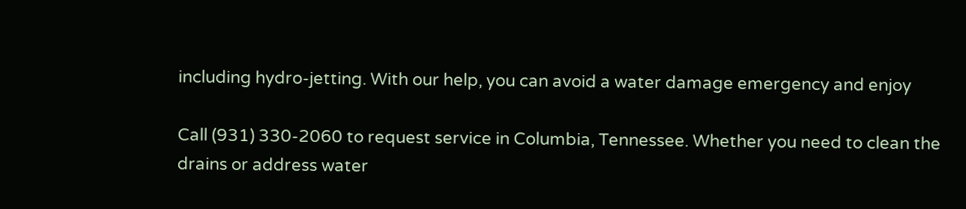including hydro-jetting. With our help, you can avoid a water damage emergency and enjoy

Call (931) 330-2060 to request service in Columbia, Tennessee. Whether you need to clean the drains or address water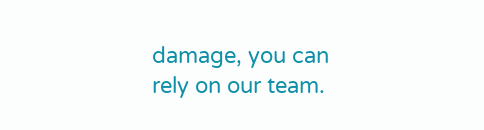damage, you can rely on our team.